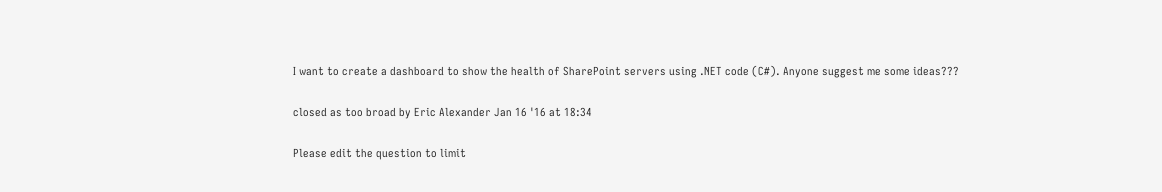I want to create a dashboard to show the health of SharePoint servers using .NET code (C#). Anyone suggest me some ideas???

closed as too broad by Eric Alexander Jan 16 '16 at 18:34

Please edit the question to limit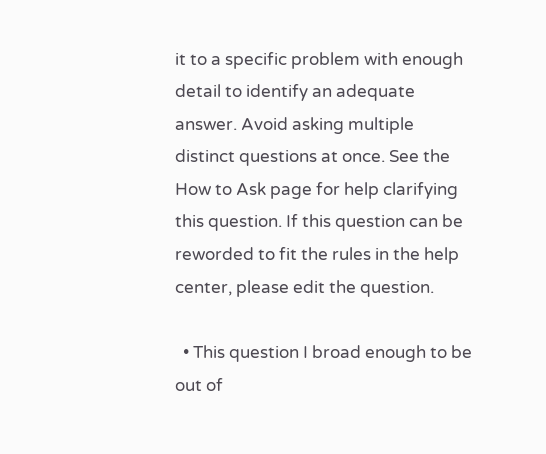it to a specific problem with enough detail to identify an adequate answer. Avoid asking multiple distinct questions at once. See the How to Ask page for help clarifying this question. If this question can be reworded to fit the rules in the help center, please edit the question.

  • This question I broad enough to be out of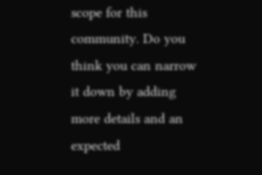scope for this community. Do you think you can narrow it down by adding more details and an expected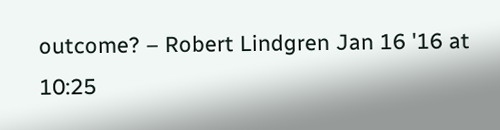outcome? – Robert Lindgren Jan 16 '16 at 10:25